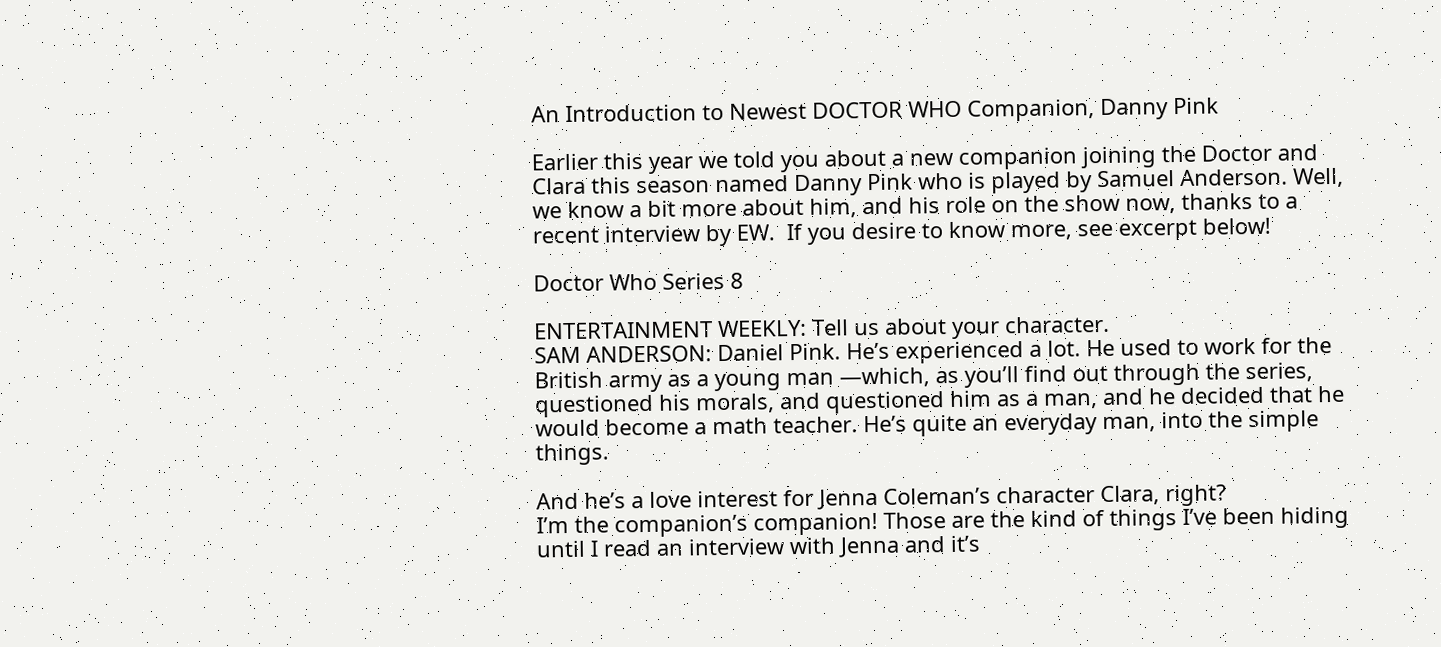An Introduction to Newest DOCTOR WHO Companion, Danny Pink

Earlier this year we told you about a new companion joining the Doctor and Clara this season named Danny Pink who is played by Samuel Anderson. Well, we know a bit more about him, and his role on the show now, thanks to a recent interview by EW.  If you desire to know more, see excerpt below!

Doctor Who Series 8

ENTERTAINMENT WEEKLY: Tell us about your character.
SAM ANDERSON: Daniel Pink. He’s experienced a lot. He used to work for the British army as a young man —which, as you’ll find out through the series, questioned his morals, and questioned him as a man, and he decided that he would become a math teacher. He’s quite an everyday man, into the simple things.

And he’s a love interest for Jenna Coleman’s character Clara, right?
I’m the companion’s companion! Those are the kind of things I’ve been hiding until I read an interview with Jenna and it’s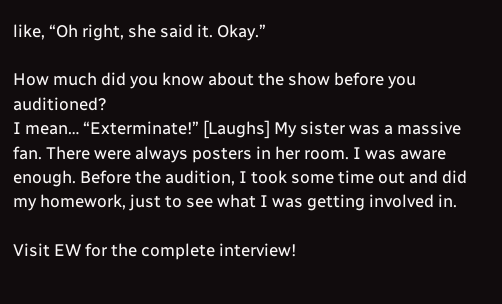like, “Oh right, she said it. Okay.”

How much did you know about the show before you auditioned?
I mean… “Exterminate!” [Laughs] My sister was a massive fan. There were always posters in her room. I was aware enough. Before the audition, I took some time out and did my homework, just to see what I was getting involved in.

Visit EW for the complete interview!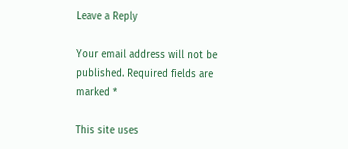Leave a Reply

Your email address will not be published. Required fields are marked *

This site uses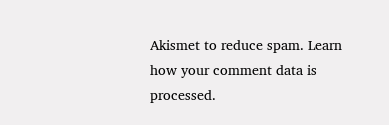Akismet to reduce spam. Learn how your comment data is processed.